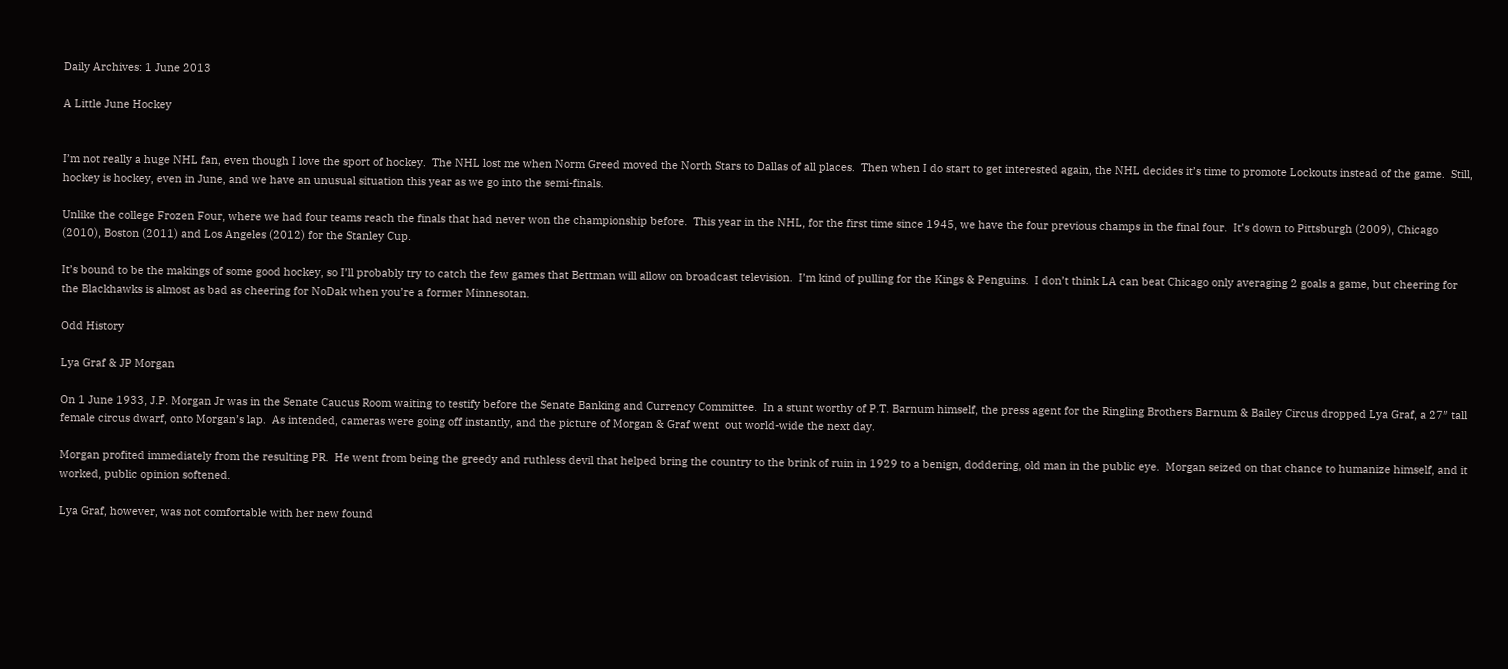Daily Archives: 1 June 2013

A Little June Hockey


I’m not really a huge NHL fan, even though I love the sport of hockey.  The NHL lost me when Norm Greed moved the North Stars to Dallas of all places.  Then when I do start to get interested again, the NHL decides it’s time to promote Lockouts instead of the game.  Still, hockey is hockey, even in June, and we have an unusual situation this year as we go into the semi-finals.

Unlike the college Frozen Four, where we had four teams reach the finals that had never won the championship before.  This year in the NHL, for the first time since 1945, we have the four previous champs in the final four.  It’s down to Pittsburgh (2009), Chicago (2010), Boston (2011) and Los Angeles (2012) for the Stanley Cup.

It’s bound to be the makings of some good hockey, so I’ll probably try to catch the few games that Bettman will allow on broadcast television.  I’m kind of pulling for the Kings & Penguins.  I don’t think LA can beat Chicago only averaging 2 goals a game, but cheering for the Blackhawks is almost as bad as cheering for NoDak when you’re a former Minnesotan.

Odd History

Lya Graf & JP Morgan

On 1 June 1933, J.P. Morgan Jr was in the Senate Caucus Room waiting to testify before the Senate Banking and Currency Committee.  In a stunt worthy of P.T. Barnum himself, the press agent for the Ringling Brothers Barnum & Bailey Circus dropped Lya Graf, a 27″ tall female circus dwarf, onto Morgan’s lap.  As intended, cameras were going off instantly, and the picture of Morgan & Graf went  out world-wide the next day.

Morgan profited immediately from the resulting PR.  He went from being the greedy and ruthless devil that helped bring the country to the brink of ruin in 1929 to a benign, doddering, old man in the public eye.  Morgan seized on that chance to humanize himself, and it worked, public opinion softened.

Lya Graf, however, was not comfortable with her new found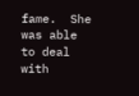fame.  She was able to deal with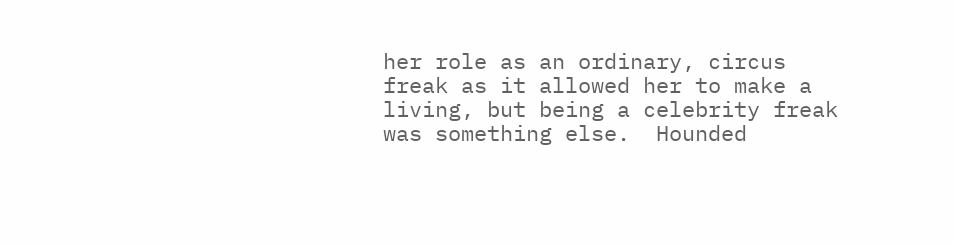her role as an ordinary, circus freak as it allowed her to make a living, but being a celebrity freak was something else.  Hounded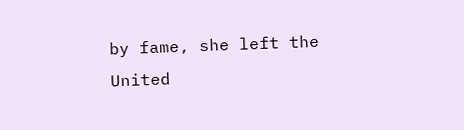by fame, she left the United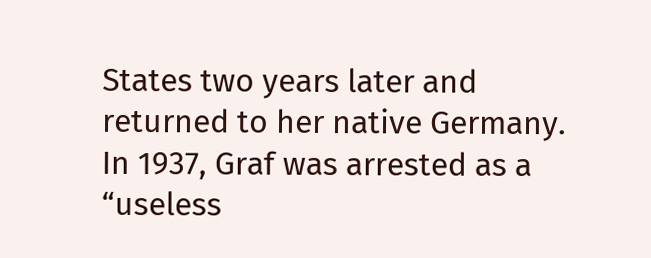States two years later and returned to her native Germany.  In 1937, Graf was arrested as a “useless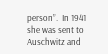person”.  In 1941 she was sent to Auschwitz and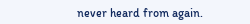never heard from again.